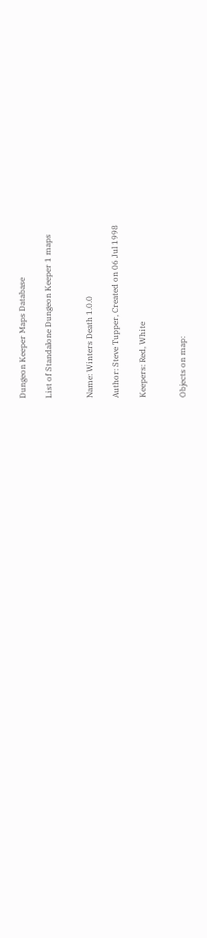Dungeon Keeper Maps Database

List of Standalone Dungeon Keeper 1 maps


Name: Winters Death 1.0.0

Author: Steve Tupper, Created on 06 Jul 1998

Keepers: Red, White


Objects on map: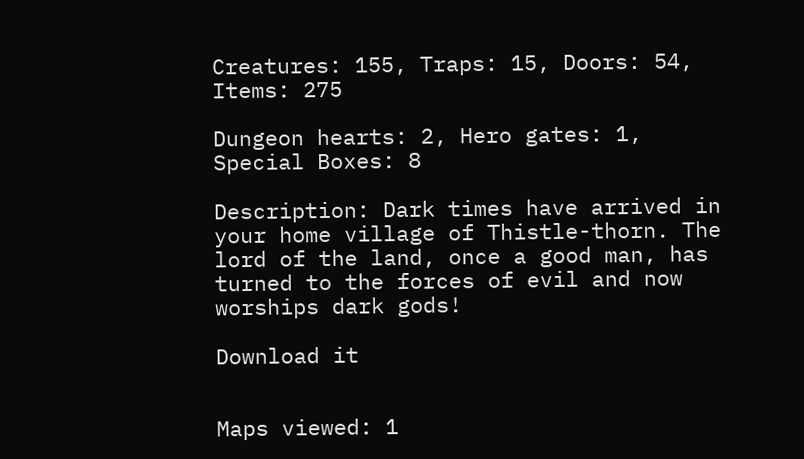Creatures: 155, Traps: 15, Doors: 54, Items: 275

Dungeon hearts: 2, Hero gates: 1, Special Boxes: 8

Description: Dark times have arrived in your home village of Thistle-thorn. The lord of the land, once a good man, has turned to the forces of evil and now worships dark gods!

Download it


Maps viewed: 1